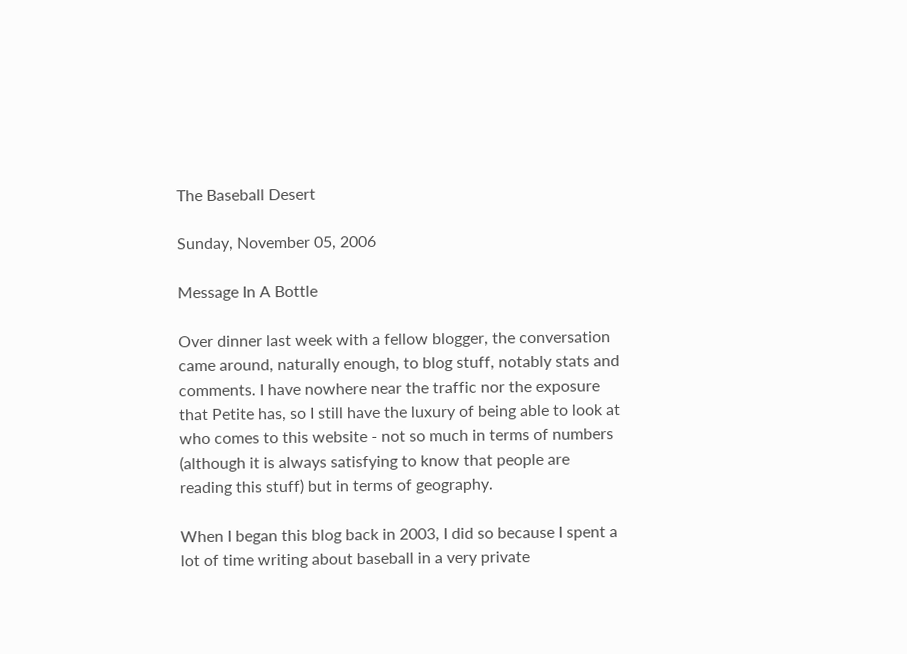The Baseball Desert

Sunday, November 05, 2006

Message In A Bottle

Over dinner last week with a fellow blogger, the conversation came around, naturally enough, to blog stuff, notably stats and comments. I have nowhere near the traffic nor the exposure that Petite has, so I still have the luxury of being able to look at who comes to this website - not so much in terms of numbers (although it is always satisfying to know that people are reading this stuff) but in terms of geography.

When I began this blog back in 2003, I did so because I spent a lot of time writing about baseball in a very private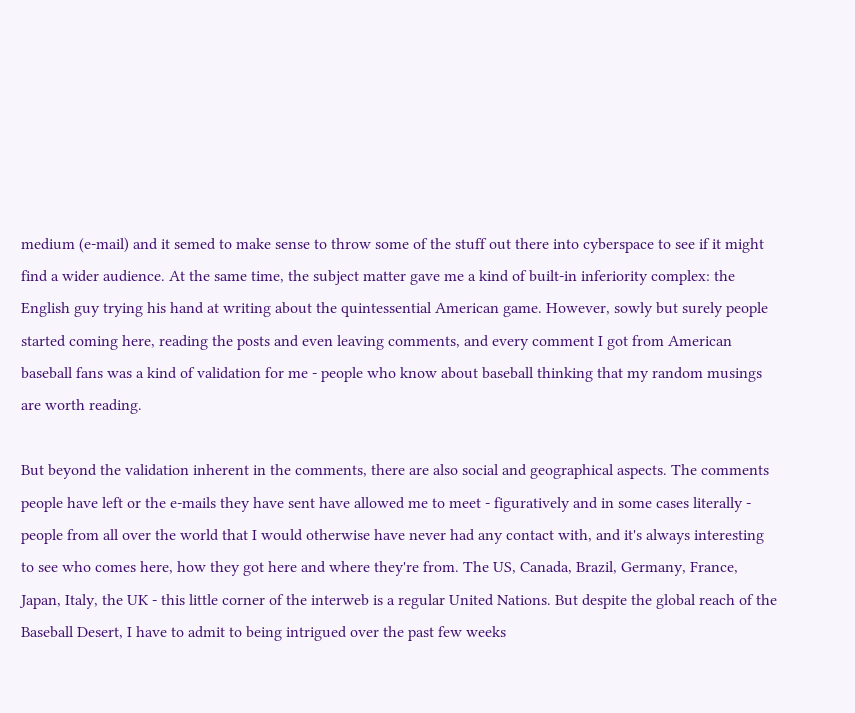medium (e-mail) and it semed to make sense to throw some of the stuff out there into cyberspace to see if it might find a wider audience. At the same time, the subject matter gave me a kind of built-in inferiority complex: the English guy trying his hand at writing about the quintessential American game. However, sowly but surely people started coming here, reading the posts and even leaving comments, and every comment I got from American baseball fans was a kind of validation for me - people who know about baseball thinking that my random musings are worth reading.

But beyond the validation inherent in the comments, there are also social and geographical aspects. The comments people have left or the e-mails they have sent have allowed me to meet - figuratively and in some cases literally - people from all over the world that I would otherwise have never had any contact with, and it's always interesting to see who comes here, how they got here and where they're from. The US, Canada, Brazil, Germany, France, Japan, Italy, the UK - this little corner of the interweb is a regular United Nations. But despite the global reach of the Baseball Desert, I have to admit to being intrigued over the past few weeks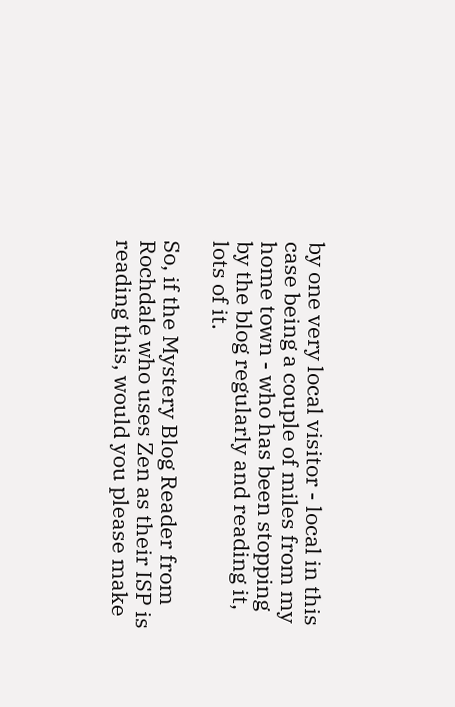by one very local visitor - local in this case being a couple of miles from my home town - who has been stopping by the blog regularly and reading it, lots of it.

So, if the Mystery Blog Reader from Rochdale who uses Zen as their ISP is reading this, would you please make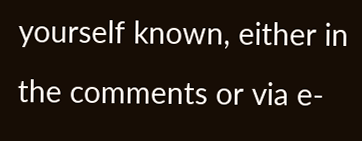yourself known, either in the comments or via e-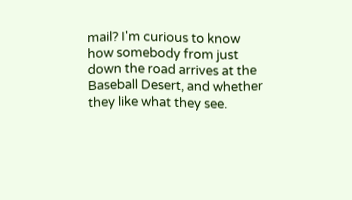mail? I'm curious to know how somebody from just down the road arrives at the Baseball Desert, and whether they like what they see.